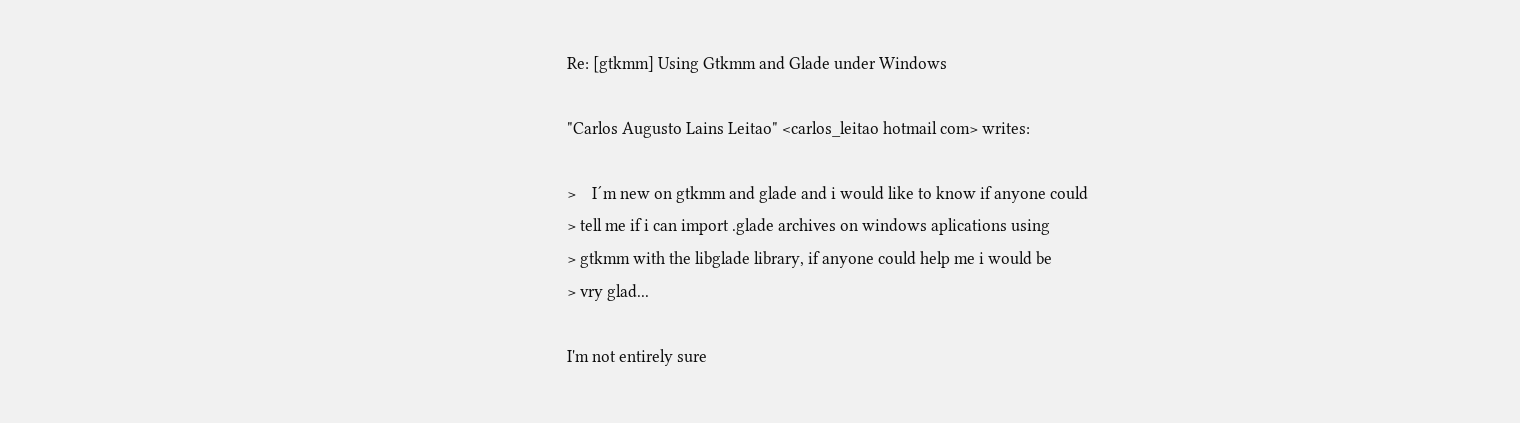Re: [gtkmm] Using Gtkmm and Glade under Windows

"Carlos Augusto Lains Leitao" <carlos_leitao hotmail com> writes:

>    I´m new on gtkmm and glade and i would like to know if anyone could
> tell me if i can import .glade archives on windows aplications using
> gtkmm with the libglade library, if anyone could help me i would be
> vry glad...

I'm not entirely sure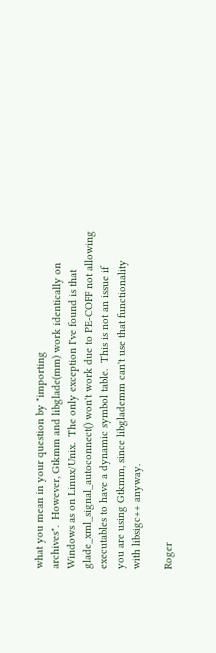what you mean in your question by "importing
archives".  However, Gtkmm and libglade(mm) work identically on
Windows as on Linux/Unix.  The only exception I've found is that
glade_xml_signal_autoconnect() won't work due to PE-COFF not allowing
executables to have a dynamic symbol table.  This is not an issue if
you are using Gtkmm, since libglademm can't use that functionality
with libsigc++ anyway.

Roger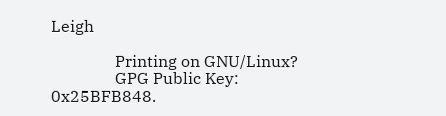Leigh

                Printing on GNU/Linux?
                GPG Public Key: 0x25BFB848.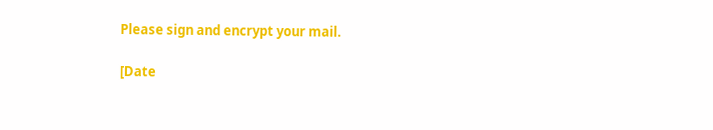Please sign and encrypt your mail.

[Date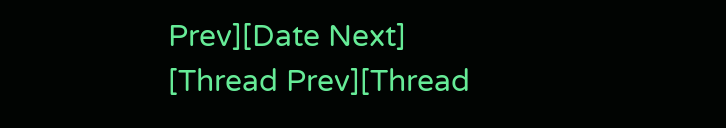Prev][Date Next]   [Thread Prev][Thread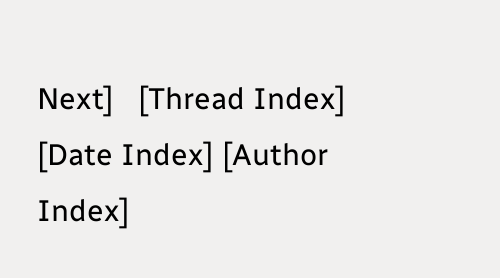Next]   [Thread Index] [Date Index] [Author Index]